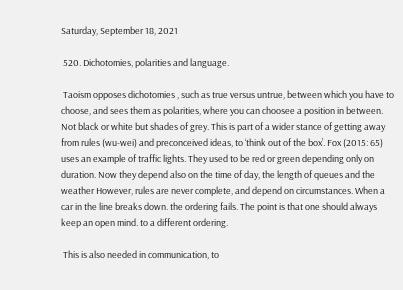Saturday, September 18, 2021

 520. Dichotomies, polarities and language.

 Taoism opposes dichotomies , such as true versus untrue, between which you have to choose, and sees them as polarities, where you can choosee a position in between. Not black or white but shades of grey. This is part of a wider stance of getting away from rules (wu-wei) and preconceived ideas, to ‘think out of the box’. Fox (2015: 65) uses an example of traffic lights. They used to be red or green depending only on duration. Now they depend also on the time of day, the length of queues and the weather However, rules are never complete, and depend on circumstances. When a car in the line breaks down. the ordering fails. The point is that one should always keep an open mind. to a different ordering.

 This is also needed in communication, to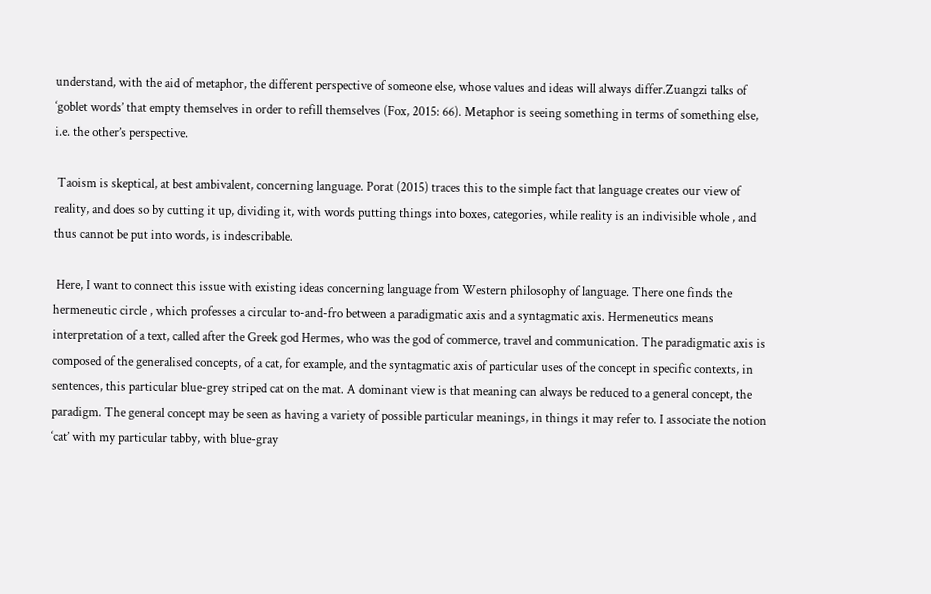understand, with the aid of metaphor, the different perspective of someone else, whose values and ideas will always differ.Zuangzi talks of ‘goblet words’ that empty themselves in order to refill themselves (Fox, 2015: 66). Metaphor is seeing something in terms of something else, i.e. the other’s perspective.

 Taoism is skeptical, at best ambivalent, concerning language. Porat (2015) traces this to the simple fact that language creates our view of reality, and does so by cutting it up, dividing it, with words putting things into boxes, categories, while reality is an indivisible whole , and thus cannot be put into words, is indescribable.

 Here, I want to connect this issue with existing ideas concerning language from Western philosophy of language. There one finds the hermeneutic circle , which professes a circular to-and-fro between a paradigmatic axis and a syntagmatic axis. Hermeneutics means interpretation of a text, called after the Greek god Hermes, who was the god of commerce, travel and communication. The paradigmatic axis is composed of the generalised concepts, of a cat, for example, and the syntagmatic axis of particular uses of the concept in specific contexts, in sentences, this particular blue-grey striped cat on the mat. A dominant view is that meaning can always be reduced to a general concept, the paradigm. The general concept may be seen as having a variety of possible particular meanings, in things it may refer to. I associate the notion ‘cat’ with my particular tabby, with blue-gray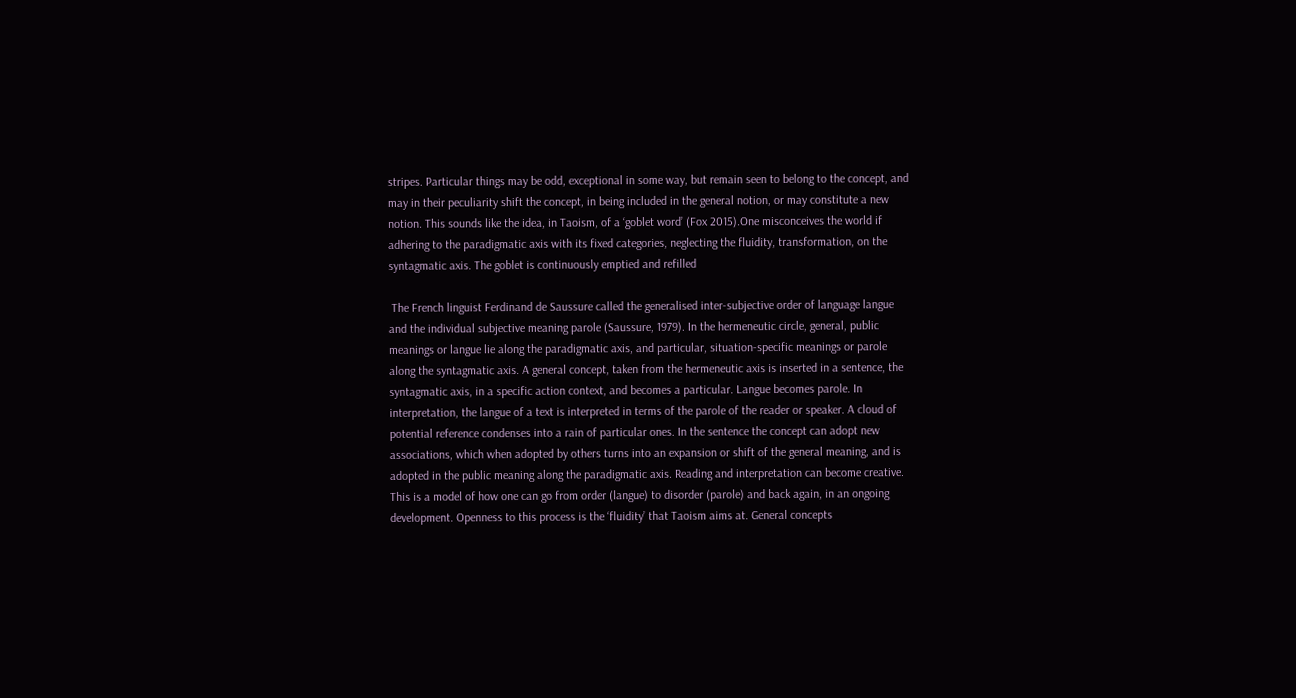stripes. Particular things may be odd, exceptional in some way, but remain seen to belong to the concept, and may in their peculiarity shift the concept, in being included in the general notion, or may constitute a new notion. This sounds like the idea, in Taoism, of a ‘goblet word’ (Fox 2015).One misconceives the world if adhering to the paradigmatic axis with its fixed categories, neglecting the fluidity, transformation, on the syntagmatic axis. The goblet is continuously emptied and refilled

 The French linguist Ferdinand de Saussure called the generalised inter-subjective order of language langue and the individual subjective meaning parole (Saussure, 1979). In the hermeneutic circle, general, public meanings or langue lie along the paradigmatic axis, and particular, situation-specific meanings or parole along the syntagmatic axis. A general concept, taken from the hermeneutic axis is inserted in a sentence, the syntagmatic axis, in a specific action context, and becomes a particular. Langue becomes parole. In interpretation, the langue of a text is interpreted in terms of the parole of the reader or speaker. A cloud of potential reference condenses into a rain of particular ones. In the sentence the concept can adopt new associations, which when adopted by others turns into an expansion or shift of the general meaning, and is adopted in the public meaning along the paradigmatic axis. Reading and interpretation can become creative. This is a model of how one can go from order (langue) to disorder (parole) and back again, in an ongoing development. Openness to this process is the ‘fluidity’ that Taoism aims at. General concepts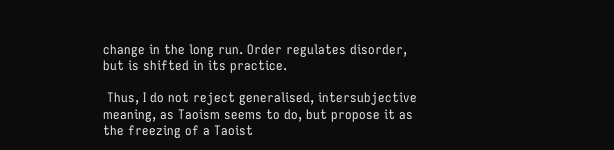change in the long run. Order regulates disorder, but is shifted in its practice.

 Thus, I do not reject generalised, intersubjective meaning, as Taoism seems to do, but propose it as the freezing of a Taoist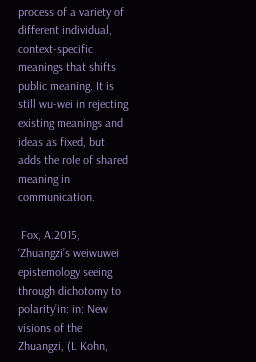process of a variety of different individual, context-specific meanings that shifts public meaning. It is still wu-wei in rejecting existing meanings and ideas as fixed, but adds the role of shared meaning in communication.

 Fox, A.2015, ‘Zhuangzi’s weiwuwei epistemology seeing through dichotomy to polarity’in: in: New visions of the Zhuangzi, (L Kohn,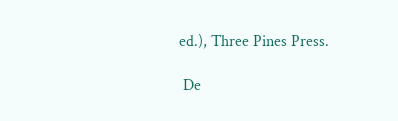ed.), Three Pines Press.

 De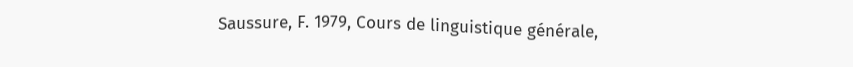Saussure, F. 1979, Cours de linguistique générale,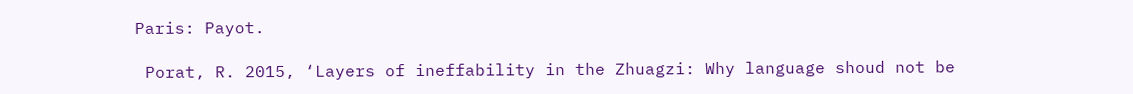Paris: Payot.

 Porat, R. 2015, ‘Layers of ineffability in the Zhuagzi: Why language shoud not be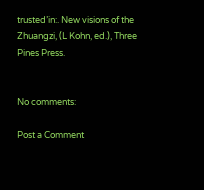trusted’in:. New visions of the Zhuangzi, (L Kohn, ed.), Three Pines Press.


No comments:

Post a Comment